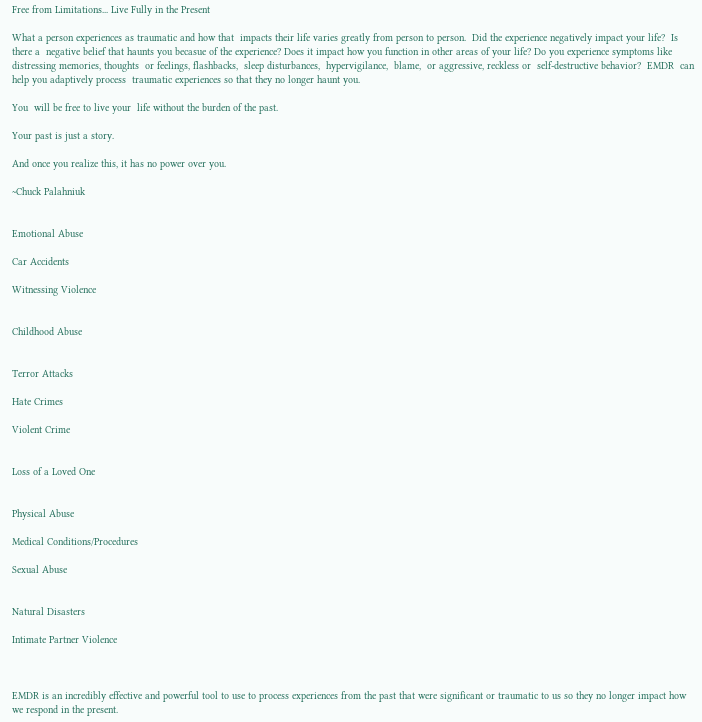Free from Limitations... Live Fully in the Present

What a person experiences as traumatic and how that  impacts their life varies greatly from person to person.  Did the experience negatively impact your life?  Is there a  negative belief that haunts you becasue of the experience? Does it impact how you function in other areas of your life? Do you experience symptoms like  distressing memories, thoughts  or feelings, flashbacks,  sleep disturbances,  hypervigilance,  blame,  or aggressive, reckless or  self-destructive behavior?  EMDR  can help you adaptively process  traumatic experiences so that they no longer haunt you.

You  will be free to live your  life without the burden of the past.

Your past is just a story.

And once you realize this, it has no power over you.

~Chuck Palahniuk


Emotional Abuse

Car Accidents

Witnessing Violence


Childhood Abuse


Terror Attacks

Hate Crimes

Violent Crime


Loss of a Loved One


Physical Abuse

Medical Conditions/Procedures

Sexual Abuse


Natural Disasters

Intimate Partner Violence



EMDR is an incredibly effective and powerful tool to use to process experiences from the past that were significant or traumatic to us so they no longer impact how we respond in the present.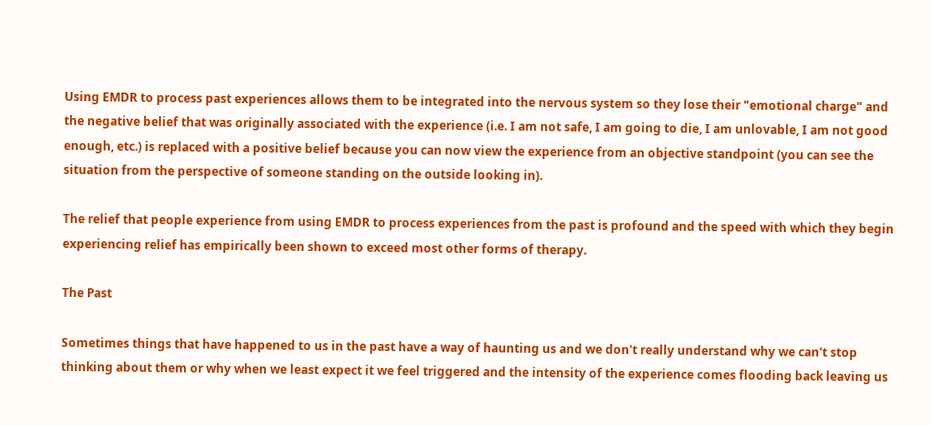Using EMDR to process past experiences allows them to be integrated into the nervous system so they lose their "emotional charge" and the negative belief that was originally associated with the experience (i.e. I am not safe, I am going to die, I am unlovable, I am not good enough, etc.) is replaced with a positive belief because you can now view the experience from an objective standpoint (you can see the situation from the perspective of someone standing on the outside looking in).

The relief that people experience from using EMDR to process experiences from the past is profound and the speed with which they begin experiencing relief has empirically been shown to exceed most other forms of therapy.

The Past

Sometimes things that have happened to us in the past have a way of haunting us and we don't really understand why we can't stop thinking about them or why when we least expect it we feel triggered and the intensity of the experience comes flooding back leaving us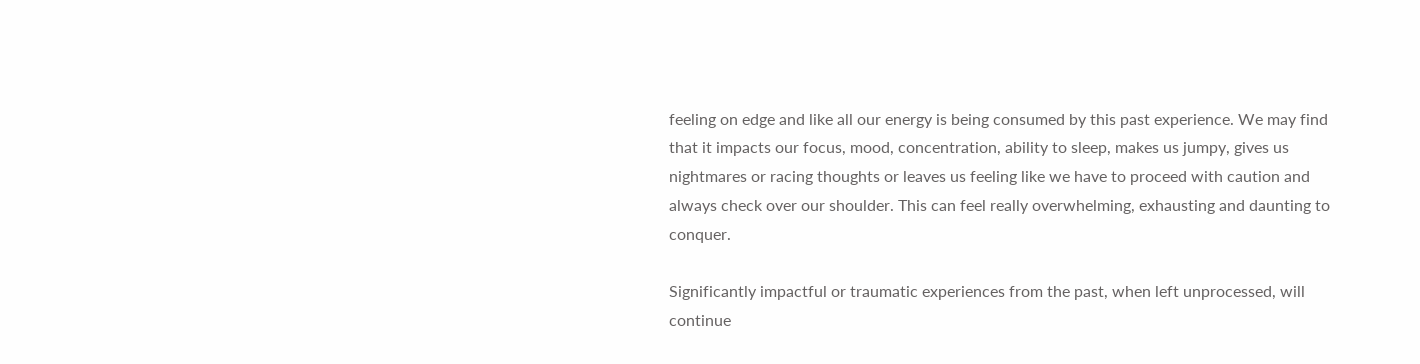feeling on edge and like all our energy is being consumed by this past experience. We may find that it impacts our focus, mood, concentration, ability to sleep, makes us jumpy, gives us nightmares or racing thoughts or leaves us feeling like we have to proceed with caution and always check over our shoulder. This can feel really overwhelming, exhausting and daunting to conquer.

Significantly impactful or traumatic experiences from the past, when left unprocessed, will continue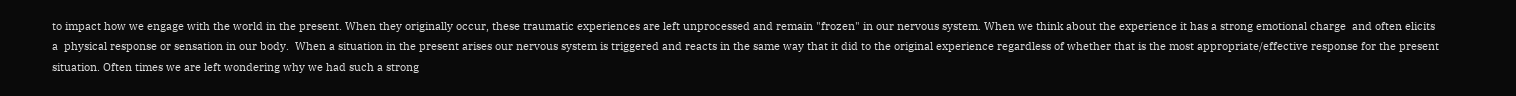to impact how we engage with the world in the present. When they originally occur, these traumatic experiences are left unprocessed and remain "frozen" in our nervous system. When we think about the experience it has a strong emotional charge  and often elicits a  physical response or sensation in our body.  When a situation in the present arises our nervous system is triggered and reacts in the same way that it did to the original experience regardless of whether that is the most appropriate/effective response for the present situation. Often times we are left wondering why we had such a strong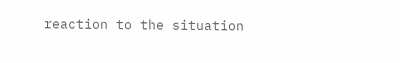reaction to the situation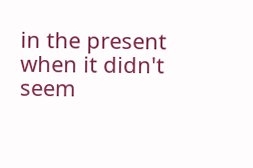in the present when it didn't seem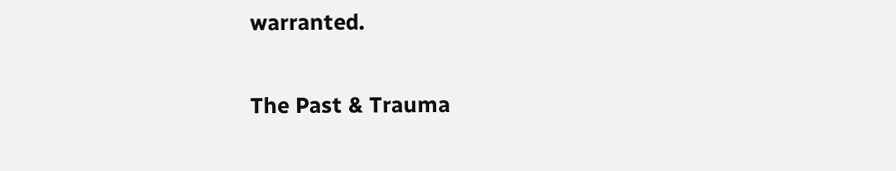warranted.

The Past & Trauma